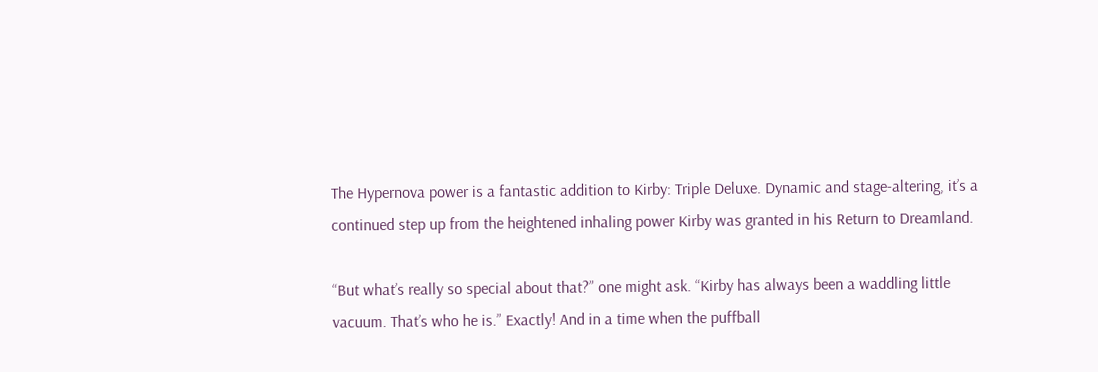The Hypernova power is a fantastic addition to Kirby: Triple Deluxe. Dynamic and stage-altering, it’s a continued step up from the heightened inhaling power Kirby was granted in his Return to Dreamland.

“But what’s really so special about that?” one might ask. “Kirby has always been a waddling little vacuum. That’s who he is.” Exactly! And in a time when the puffball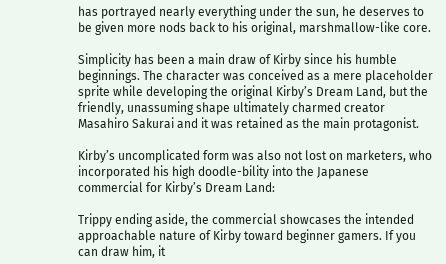has portrayed nearly everything under the sun, he deserves to be given more nods back to his original, marshmallow-like core.

Simplicity has been a main draw of Kirby since his humble beginnings. The character was conceived as a mere placeholder sprite while developing the original Kirby’s Dream Land, but the friendly, unassuming shape ultimately charmed creator Masahiro Sakurai and it was retained as the main protagonist.

Kirby’s uncomplicated form was also not lost on marketers, who incorporated his high doodle-bility into the Japanese commercial for Kirby’s Dream Land:

Trippy ending aside, the commercial showcases the intended approachable nature of Kirby toward beginner gamers. If you can draw him, it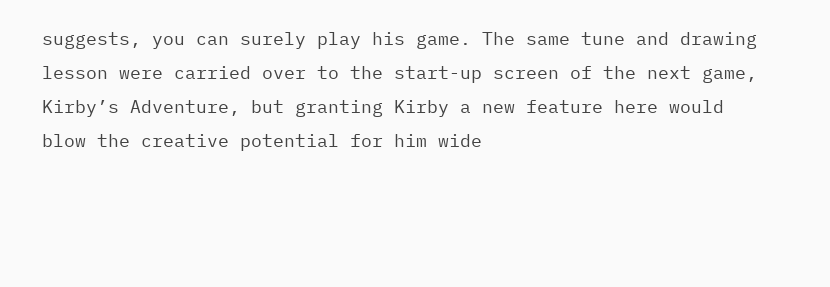suggests, you can surely play his game. The same tune and drawing lesson were carried over to the start-up screen of the next game, Kirby’s Adventure, but granting Kirby a new feature here would blow the creative potential for him wide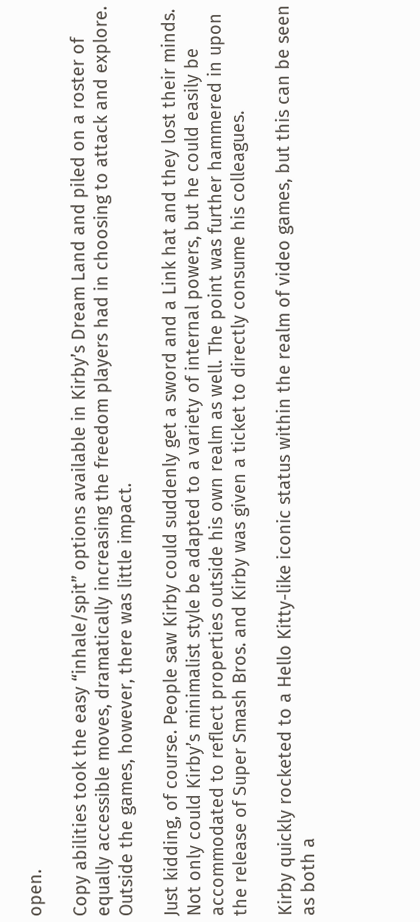open.

Copy abilities took the easy “inhale/spit” options available in Kirby’s Dream Land and piled on a roster of equally accessible moves, dramatically increasing the freedom players had in choosing to attack and explore. Outside the games, however, there was little impact.

Just kidding, of course. People saw Kirby could suddenly get a sword and a Link hat and they lost their minds. Not only could Kirby’s minimalist style be adapted to a variety of internal powers, but he could easily be accommodated to reflect properties outside his own realm as well. The point was further hammered in upon the release of Super Smash Bros. and Kirby was given a ticket to directly consume his colleagues.

Kirby quickly rocketed to a Hello Kitty-like iconic status within the realm of video games, but this can be seen as both a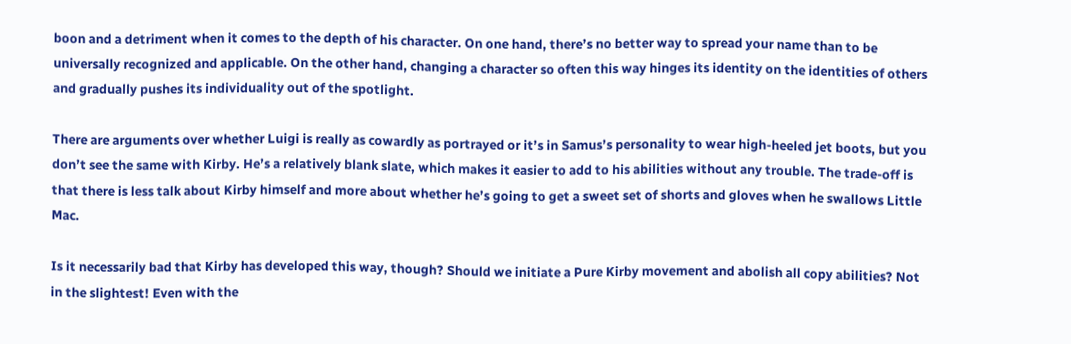boon and a detriment when it comes to the depth of his character. On one hand, there’s no better way to spread your name than to be universally recognized and applicable. On the other hand, changing a character so often this way hinges its identity on the identities of others and gradually pushes its individuality out of the spotlight.

There are arguments over whether Luigi is really as cowardly as portrayed or it’s in Samus’s personality to wear high-heeled jet boots, but you don’t see the same with Kirby. He’s a relatively blank slate, which makes it easier to add to his abilities without any trouble. The trade-off is that there is less talk about Kirby himself and more about whether he’s going to get a sweet set of shorts and gloves when he swallows Little Mac.

Is it necessarily bad that Kirby has developed this way, though? Should we initiate a Pure Kirby movement and abolish all copy abilities? Not in the slightest! Even with the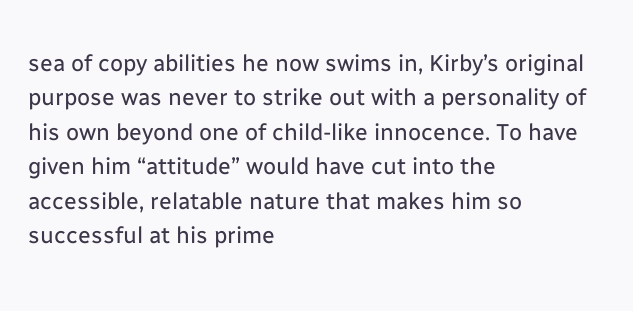sea of copy abilities he now swims in, Kirby’s original purpose was never to strike out with a personality of his own beyond one of child-like innocence. To have given him “attitude” would have cut into the accessible, relatable nature that makes him so successful at his prime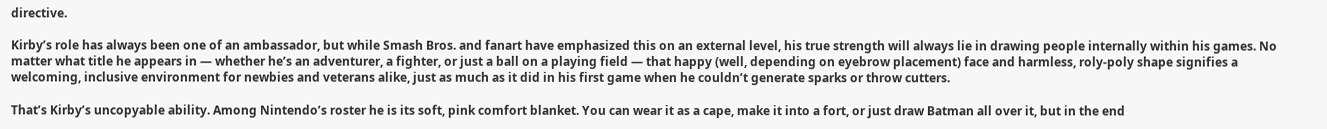directive.

Kirby’s role has always been one of an ambassador, but while Smash Bros. and fanart have emphasized this on an external level, his true strength will always lie in drawing people internally within his games. No matter what title he appears in — whether he’s an adventurer, a fighter, or just a ball on a playing field — that happy (well, depending on eyebrow placement) face and harmless, roly-poly shape signifies a welcoming, inclusive environment for newbies and veterans alike, just as much as it did in his first game when he couldn’t generate sparks or throw cutters.

That’s Kirby’s uncopyable ability. Among Nintendo’s roster he is its soft, pink comfort blanket. You can wear it as a cape, make it into a fort, or just draw Batman all over it, but in the end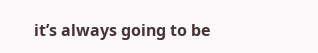it’s always going to be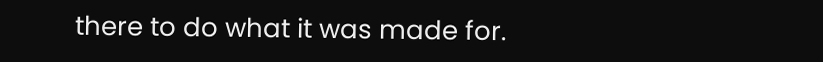there to do what it was made for.